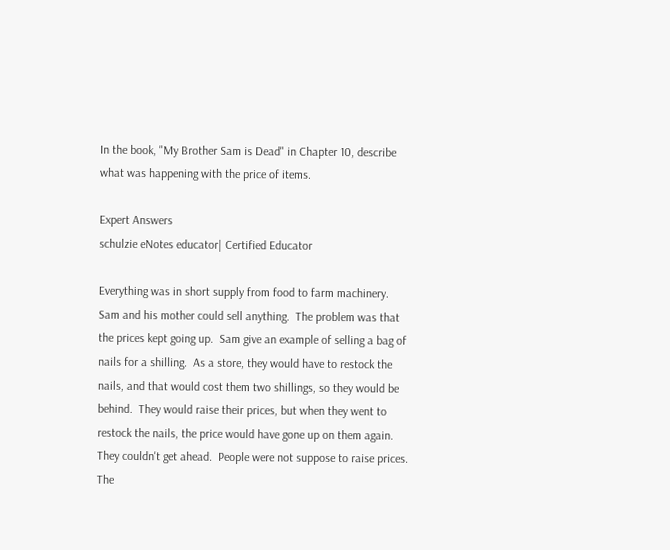In the book, "My Brother Sam is Dead" in Chapter 10, describe what was happening with the price of items.

Expert Answers
schulzie eNotes educator| Certified Educator

Everything was in short supply from food to farm machinery.  Sam and his mother could sell anything.  The problem was that the prices kept going up.  Sam give an example of selling a bag of nails for a shilling.  As a store, they would have to restock the nails, and that would cost them two shillings, so they would be behind.  They would raise their prices, but when they went to restock the nails, the price would have gone up on them again.  They couldn't get ahead.  People were not suppose to raise prices.  The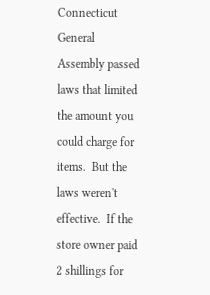Connecticut General Assembly passed laws that limited the amount you could charge for items.  But the laws weren't effective.  If the store owner paid 2 shillings for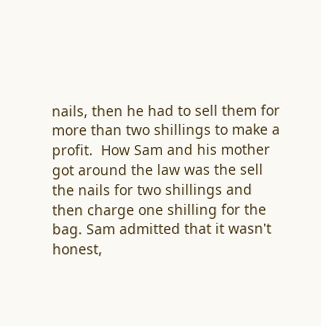nails, then he had to sell them for more than two shillings to make a profit.  How Sam and his mother got around the law was the sell the nails for two shillings and then charge one shilling for the bag. Sam admitted that it wasn't honest,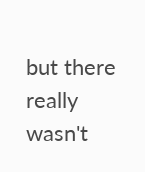but there really wasn't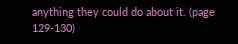anything they could do about it. (page 129-130)